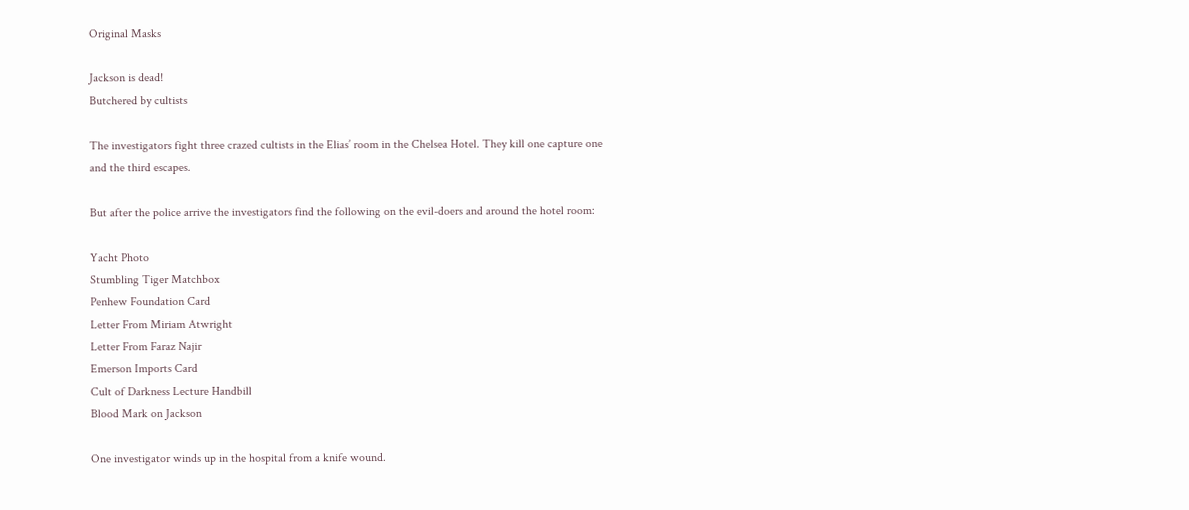Original Masks

Jackson is dead!
Butchered by cultists

The investigators fight three crazed cultists in the Elias’ room in the Chelsea Hotel. They kill one capture one and the third escapes.

But after the police arrive the investigators find the following on the evil-doers and around the hotel room:

Yacht Photo
Stumbling Tiger Matchbox
Penhew Foundation Card
Letter From Miriam Atwright
Letter From Faraz Najir
Emerson Imports Card
Cult of Darkness Lecture Handbill
Blood Mark on Jackson

One investigator winds up in the hospital from a knife wound.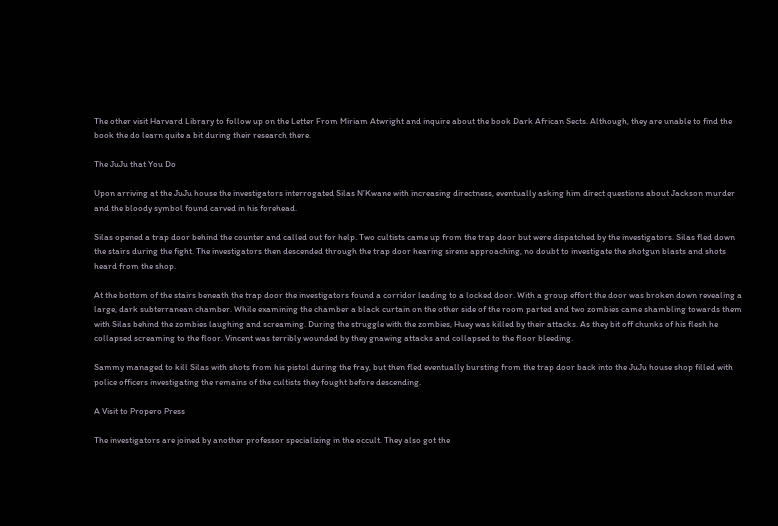The other visit Harvard Library to follow up on the Letter From Miriam Atwright and inquire about the book Dark African Sects. Although, they are unable to find the book the do learn quite a bit during their research there.

The JuJu that You Do

Upon arriving at the JuJu house the investigators interrogated Silas N’Kwane with increasing directness, eventually asking him direct questions about Jackson murder and the bloody symbol found carved in his forehead.

Silas opened a trap door behind the counter and called out for help. Two cultists came up from the trap door but were dispatched by the investigators. Silas fled down the stairs during the fight. The investigators then descended through the trap door hearing sirens approaching, no doubt to investigate the shotgun blasts and shots heard from the shop.

At the bottom of the stairs beneath the trap door the investigators found a corridor leading to a locked door. With a group effort the door was broken down revealing a large, dark subterranean chamber. While examining the chamber a black curtain on the other side of the room parted and two zombies came shambling towards them with Silas behind the zombies laughing and screaming. During the struggle with the zombies, Huey was killed by their attacks. As they bit off chunks of his flesh he collapsed screaming to the floor. Vincent was terribly wounded by they gnawing attacks and collapsed to the floor bleeding.

Sammy managed to kill Silas with shots from his pistol during the fray, but then fled eventually bursting from the trap door back into the JuJu house shop filled with police officers investigating the remains of the cultists they fought before descending.

A Visit to Propero Press

The investigators are joined by another professor specializing in the occult. They also got the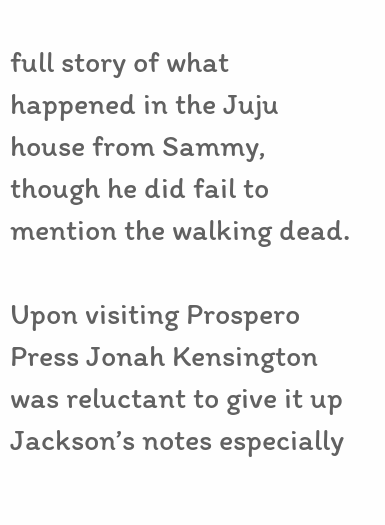full story of what happened in the Juju house from Sammy, though he did fail to mention the walking dead.

Upon visiting Prospero Press Jonah Kensington was reluctant to give it up Jackson’s notes especially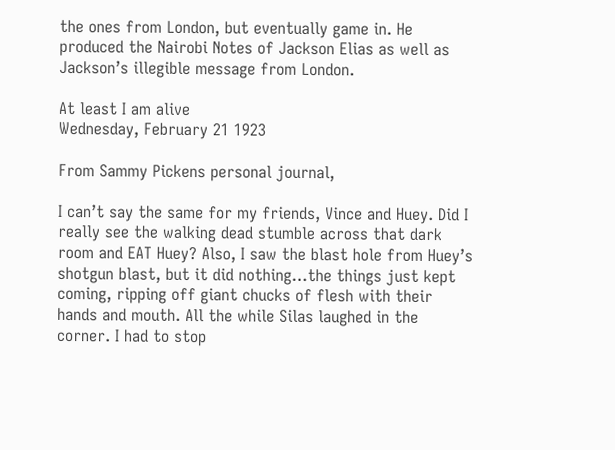the ones from London, but eventually game in. He produced the Nairobi Notes of Jackson Elias as well as Jackson’s illegible message from London.

At least I am alive
Wednesday, February 21 1923

From Sammy Pickens personal journal,

I can’t say the same for my friends, Vince and Huey. Did I really see the walking dead stumble across that dark room and EAT Huey? Also, I saw the blast hole from Huey’s shotgun blast, but it did nothing…the things just kept coming, ripping off giant chucks of flesh with their hands and mouth. All the while Silas laughed in the corner. I had to stop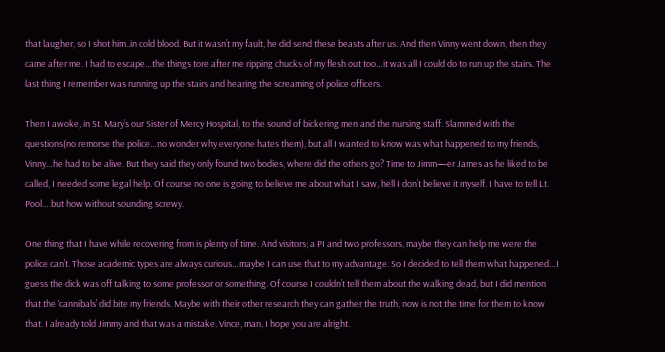that laugher, so I shot him..in cold blood. But it wasn’t my fault, he did send these beasts after us. And then Vinny went down, then they came after me. I had to escape…the things tore after me ripping chucks of my flesh out too…it was all I could do to run up the stairs. The last thing I remember was running up the stairs and hearing the screaming of police officers.

Then I awoke, in St. Mary’s our Sister of Mercy Hospital, to the sound of bickering men and the nursing staff. Slammed with the questions(no remorse the police…no wonder why everyone hates them), but all I wanted to know was what happened to my friends, Vinny…he had to be alive. But they said they only found two bodies, where did the others go? Time to Jimm—er James as he liked to be called, I needed some legal help. Of course no one is going to believe me about what I saw, hell I don’t believe it myself. I have to tell Lt. Pool….but how without sounding screwy.

One thing that I have while recovering from is plenty of time. And visitors; a PI and two professors, maybe they can help me were the police can’t. Those academic types are always curious…maybe I can use that to my advantage. So I decided to tell them what happened…I guess the dick was off talking to some professor or something. Of course I couldn’t tell them about the walking dead, but I did mention that the ‘cannibals’ did bite my friends. Maybe with their other research they can gather the truth, now is not the time for them to know that. I already told Jimmy and that was a mistake. Vince, man, I hope you are alright.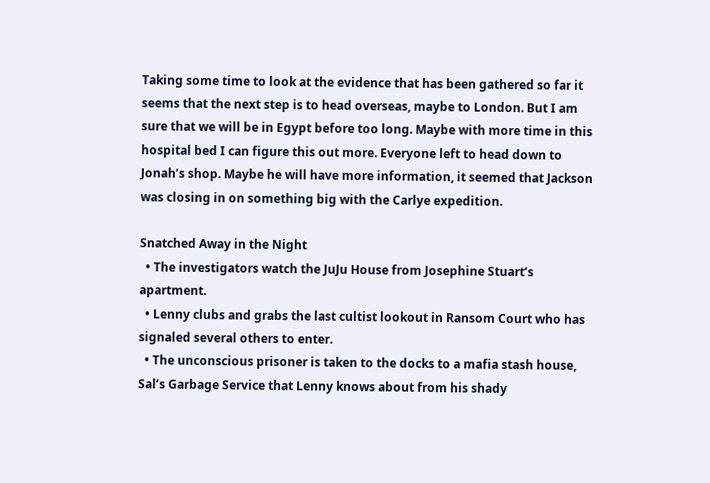Taking some time to look at the evidence that has been gathered so far it seems that the next step is to head overseas, maybe to London. But I am sure that we will be in Egypt before too long. Maybe with more time in this hospital bed I can figure this out more. Everyone left to head down to Jonah’s shop. Maybe he will have more information, it seemed that Jackson was closing in on something big with the Carlye expedition.

Snatched Away in the Night
  • The investigators watch the JuJu House from Josephine Stuart’s apartment.
  • Lenny clubs and grabs the last cultist lookout in Ransom Court who has signaled several others to enter.
  • The unconscious prisoner is taken to the docks to a mafia stash house, Sal’s Garbage Service that Lenny knows about from his shady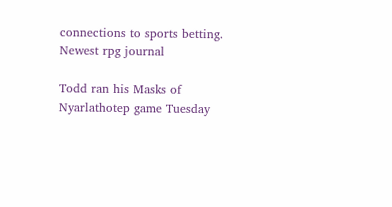connections to sports betting.
Newest rpg journal

Todd ran his Masks of Nyarlathotep game Tuesday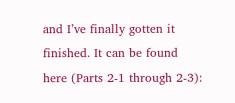and I’ve finally gotten it finished. It can be found here (Parts 2-1 through 2-3):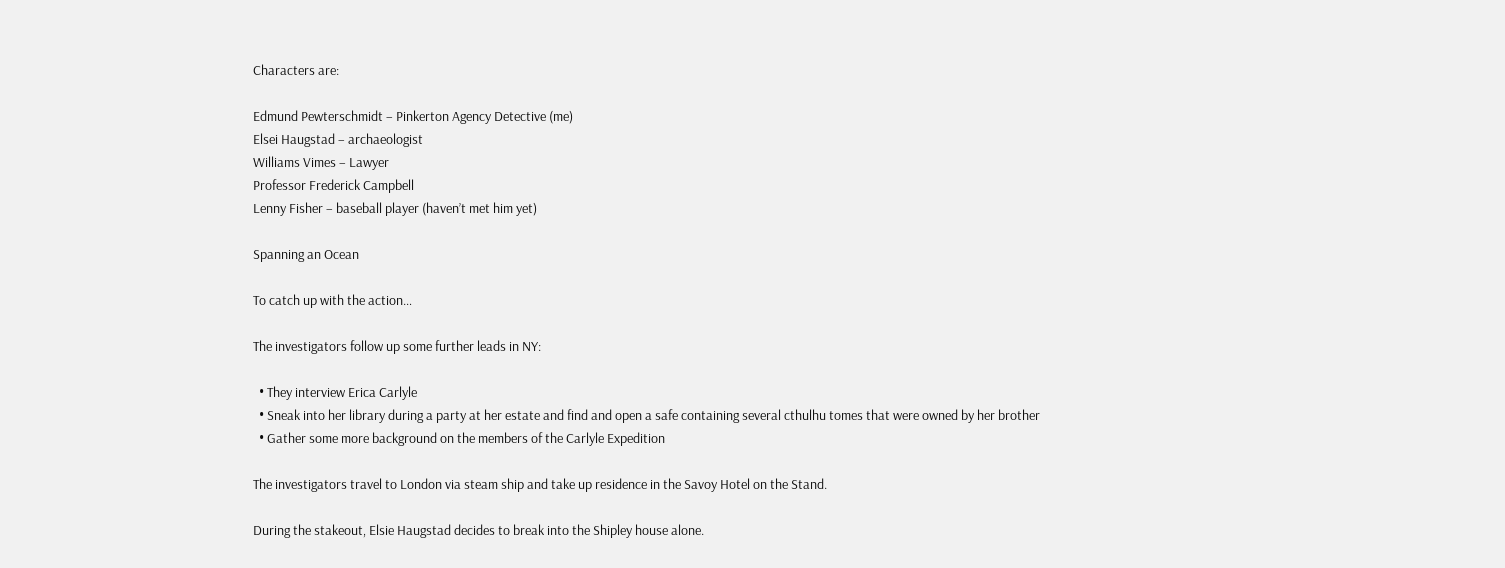Characters are:

Edmund Pewterschmidt – Pinkerton Agency Detective (me)
Elsei Haugstad – archaeologist
Williams Vimes – Lawyer
Professor Frederick Campbell
Lenny Fisher – baseball player (haven’t met him yet)

Spanning an Ocean

To catch up with the action…

The investigators follow up some further leads in NY:

  • They interview Erica Carlyle
  • Sneak into her library during a party at her estate and find and open a safe containing several cthulhu tomes that were owned by her brother
  • Gather some more background on the members of the Carlyle Expedition

The investigators travel to London via steam ship and take up residence in the Savoy Hotel on the Stand.

During the stakeout, Elsie Haugstad decides to break into the Shipley house alone.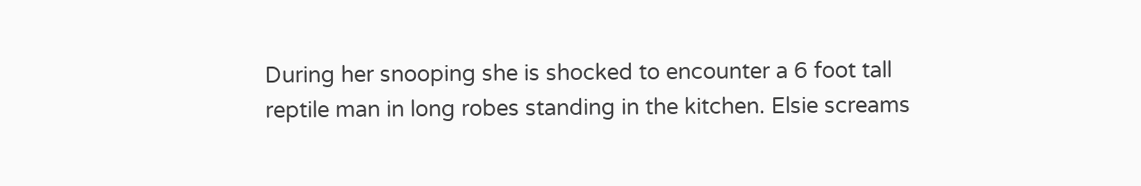During her snooping she is shocked to encounter a 6 foot tall reptile man in long robes standing in the kitchen. Elsie screams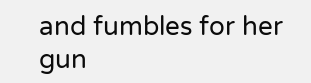and fumbles for her gun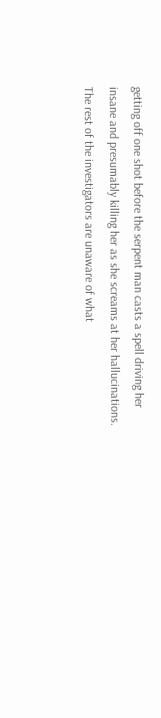getting off one shot before the serpent man casts a spell driving her insane and presumably killing her as she screams at her hallucinations. The rest of the investigators are unaware of what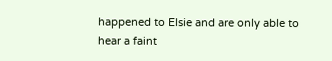happened to Elsie and are only able to hear a faint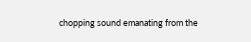chopping sound emanating from the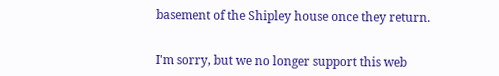basement of the Shipley house once they return.


I'm sorry, but we no longer support this web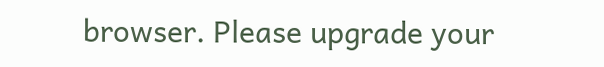browser. Please upgrade your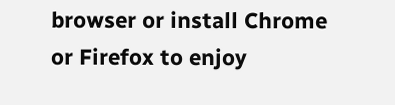browser or install Chrome or Firefox to enjoy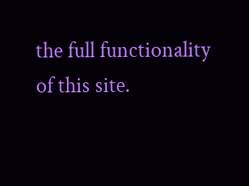the full functionality of this site.